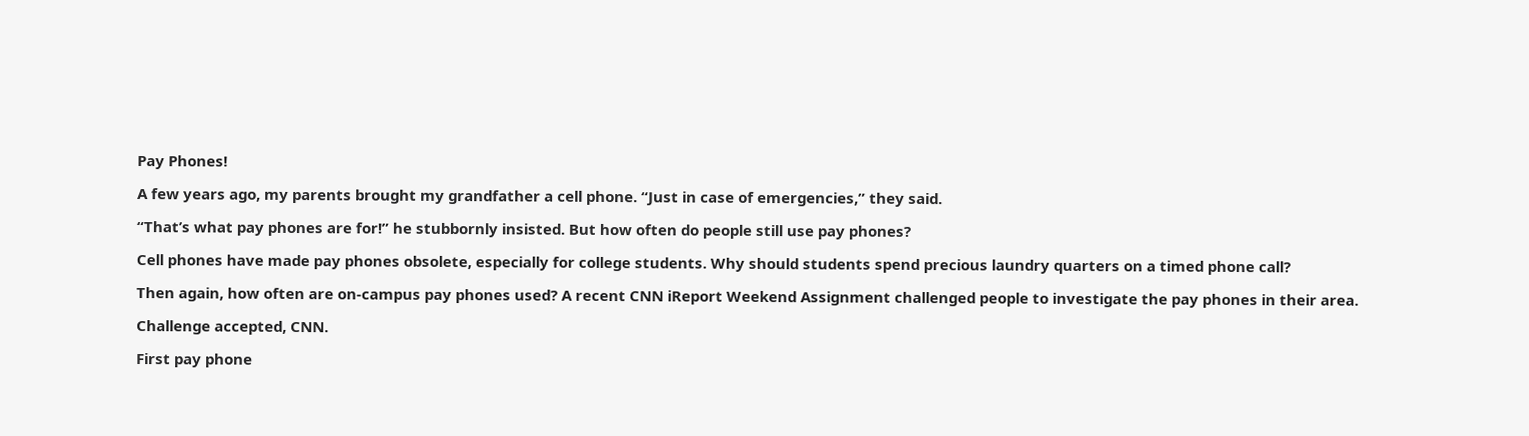Pay Phones!

A few years ago, my parents brought my grandfather a cell phone. “Just in case of emergencies,” they said.

“That’s what pay phones are for!” he stubbornly insisted. But how often do people still use pay phones?

Cell phones have made pay phones obsolete, especially for college students. Why should students spend precious laundry quarters on a timed phone call?

Then again, how often are on-campus pay phones used? A recent CNN iReport Weekend Assignment challenged people to investigate the pay phones in their area.

Challenge accepted, CNN.

First pay phone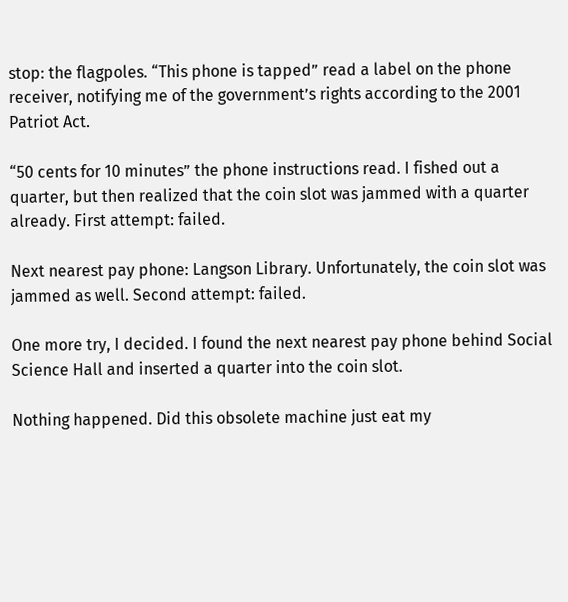stop: the flagpoles. “This phone is tapped” read a label on the phone receiver, notifying me of the government’s rights according to the 2001 Patriot Act.

“50 cents for 10 minutes” the phone instructions read. I fished out a quarter, but then realized that the coin slot was jammed with a quarter already. First attempt: failed.

Next nearest pay phone: Langson Library. Unfortunately, the coin slot was jammed as well. Second attempt: failed.

One more try, I decided. I found the next nearest pay phone behind Social Science Hall and inserted a quarter into the coin slot.

Nothing happened. Did this obsolete machine just eat my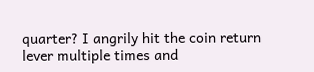quarter? I angrily hit the coin return lever multiple times and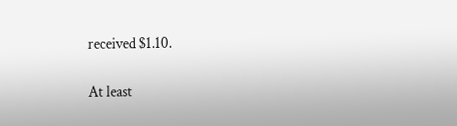received $1.10.

At least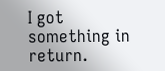I got something in return.